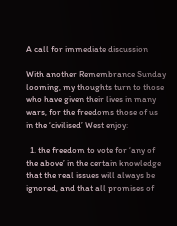A call for immediate discussion

With another Remembrance Sunday looming, my thoughts turn to those who have given their lives in many wars, for the freedoms those of us in the ‘civilised’ West enjoy:

  1. the freedom to vote for ‘any of the above’ in the certain knowledge that the real issues will always be ignored, and that all promises of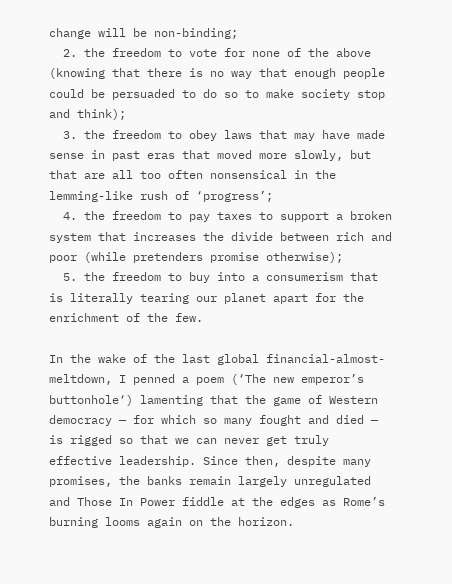change will be non-binding;
  2. the freedom to vote for none of the above (knowing that there is no way that enough people could be persuaded to do so to make society stop and think);
  3. the freedom to obey laws that may have made sense in past eras that moved more slowly, but that are all too often nonsensical in the lemming-like rush of ‘progress’;
  4. the freedom to pay taxes to support a broken system that increases the divide between rich and poor (while pretenders promise otherwise);
  5. the freedom to buy into a consumerism that is literally tearing our planet apart for the enrichment of the few.

In the wake of the last global financial-almost-meltdown, I penned a poem (‘The new emperor’s buttonhole‘) lamenting that the game of Western democracy — for which so many fought and died — is rigged so that we can never get truly effective leadership. Since then, despite many promises, the banks remain largely unregulated and Those In Power fiddle at the edges as Rome’s burning looms again on the horizon.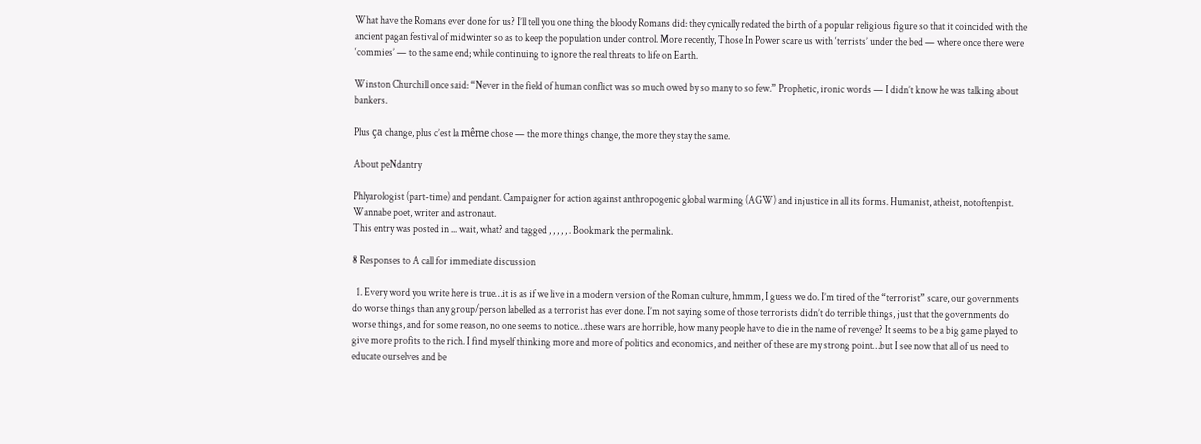What have the Romans ever done for us? I’ll tell you one thing the bloody Romans did: they cynically redated the birth of a popular religious figure so that it coincided with the ancient pagan festival of midwinter so as to keep the population under control. More recently, Those In Power scare us with ‘terrists’ under the bed — where once there were ‘commies’ — to the same end; while continuing to ignore the real threats to life on Earth.

Winston Churchill once said: “Never in the field of human conflict was so much owed by so many to so few.” Prophetic, ironic words — I didn’t know he was talking about bankers.

Plus ça change, plus c’est la même chose — the more things change, the more they stay the same.

About peNdantry

Phlyarologist (part-time) and pendant. Campaigner for action against anthropogenic global warming (AGW) and injustice in all its forms. Humanist, atheist, notoftenpist. Wannabe poet, writer and astronaut.
This entry was posted in ... wait, what? and tagged , , , , , . Bookmark the permalink.

8 Responses to A call for immediate discussion

  1. Every word you write here is true…it is as if we live in a modern version of the Roman culture, hmmm, I guess we do. I’m tired of the “terrorist” scare, our governments do worse things than any group/person labelled as a terrorist has ever done. I’m not saying some of those terrorists didn’t do terrible things, just that the governments do worse things, and for some reason, no one seems to notice…these wars are horrible, how many people have to die in the name of revenge? It seems to be a big game played to give more profits to the rich. I find myself thinking more and more of politics and economics, and neither of these are my strong point…but I see now that all of us need to educate ourselves and be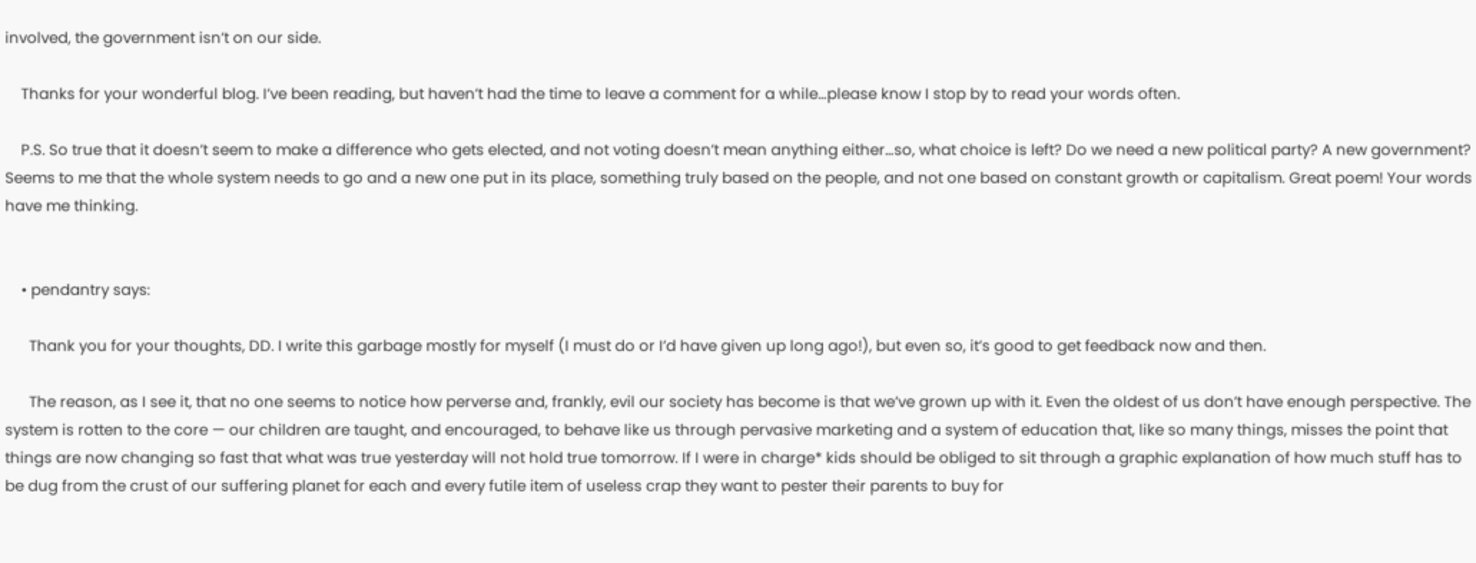involved, the government isn’t on our side.

    Thanks for your wonderful blog. I’ve been reading, but haven’t had the time to leave a comment for a while…please know I stop by to read your words often.

    P.S. So true that it doesn’t seem to make a difference who gets elected, and not voting doesn’t mean anything either…so, what choice is left? Do we need a new political party? A new government? Seems to me that the whole system needs to go and a new one put in its place, something truly based on the people, and not one based on constant growth or capitalism. Great poem! Your words have me thinking.


    • pendantry says:

      Thank you for your thoughts, DD. I write this garbage mostly for myself (I must do or I’d have given up long ago!), but even so, it’s good to get feedback now and then.

      The reason, as I see it, that no one seems to notice how perverse and, frankly, evil our society has become is that we’ve grown up with it. Even the oldest of us don’t have enough perspective. The system is rotten to the core — our children are taught, and encouraged, to behave like us through pervasive marketing and a system of education that, like so many things, misses the point that things are now changing so fast that what was true yesterday will not hold true tomorrow. If I were in charge* kids should be obliged to sit through a graphic explanation of how much stuff has to be dug from the crust of our suffering planet for each and every futile item of useless crap they want to pester their parents to buy for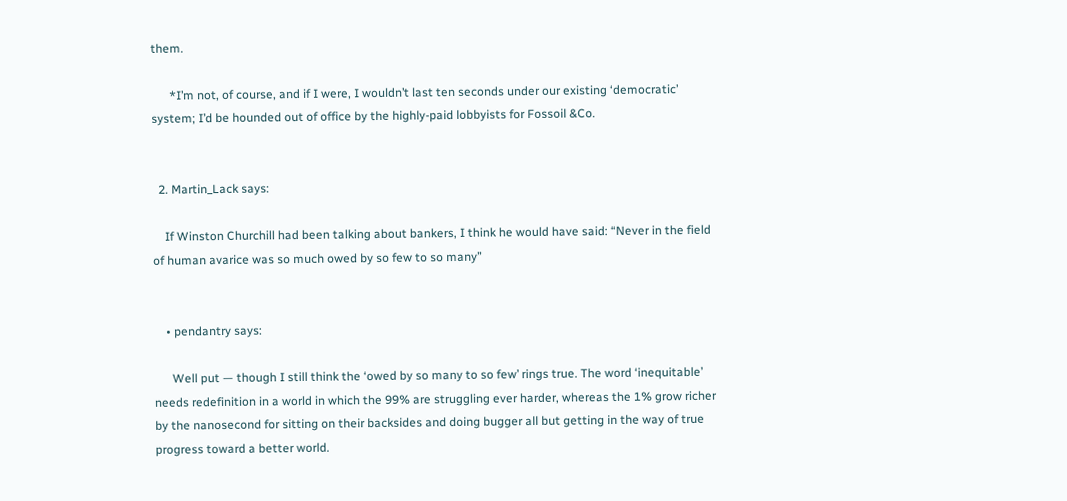them.

      *I’m not, of course, and if I were, I wouldn’t last ten seconds under our existing ‘democratic’ system; I’d be hounded out of office by the highly-paid lobbyists for Fossoil &Co.


  2. Martin_Lack says:

    If Winston Churchill had been talking about bankers, I think he would have said: “Never in the field of human avarice was so much owed by so few to so many”


    • pendantry says:

      Well put — though I still think the ‘owed by so many to so few’ rings true. The word ‘inequitable’ needs redefinition in a world in which the 99% are struggling ever harder, whereas the 1% grow richer by the nanosecond for sitting on their backsides and doing bugger all but getting in the way of true progress toward a better world.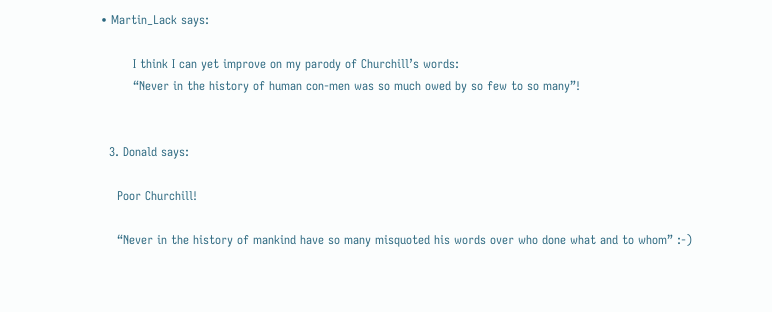• Martin_Lack says:

        I think I can yet improve on my parody of Churchill’s words:
        “Never in the history of human con-men was so much owed by so few to so many”!


  3. Donald says:

    Poor Churchill!

    “Never in the history of mankind have so many misquoted his words over who done what and to whom” :-)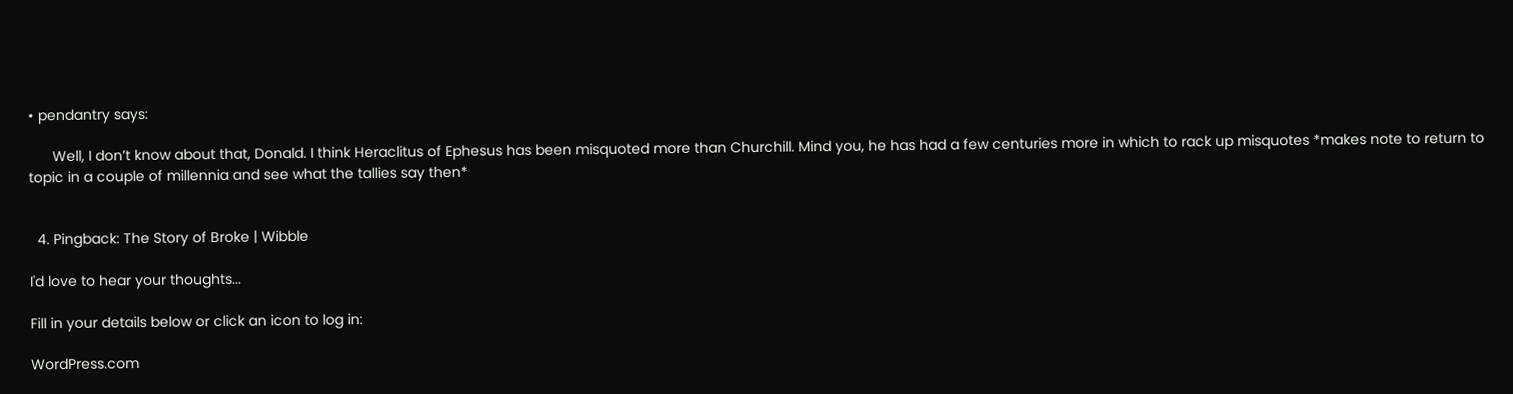• pendantry says:

      Well, I don’t know about that, Donald. I think Heraclitus of Ephesus has been misquoted more than Churchill. Mind you, he has had a few centuries more in which to rack up misquotes *makes note to return to topic in a couple of millennia and see what the tallies say then*


  4. Pingback: The Story of Broke | Wibble

I'd love to hear your thoughts...

Fill in your details below or click an icon to log in:

WordPress.com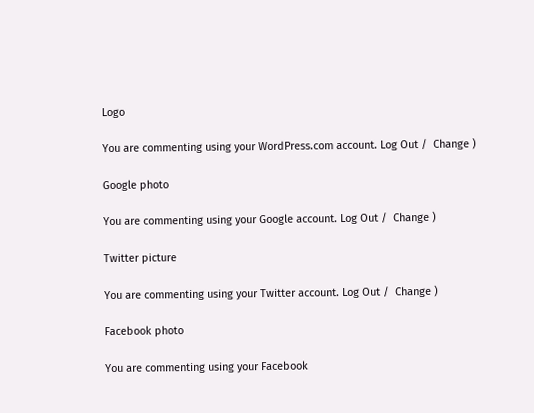Logo

You are commenting using your WordPress.com account. Log Out /  Change )

Google photo

You are commenting using your Google account. Log Out /  Change )

Twitter picture

You are commenting using your Twitter account. Log Out /  Change )

Facebook photo

You are commenting using your Facebook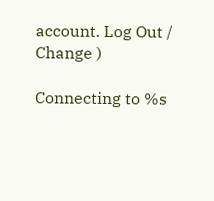account. Log Out /  Change )

Connecting to %s